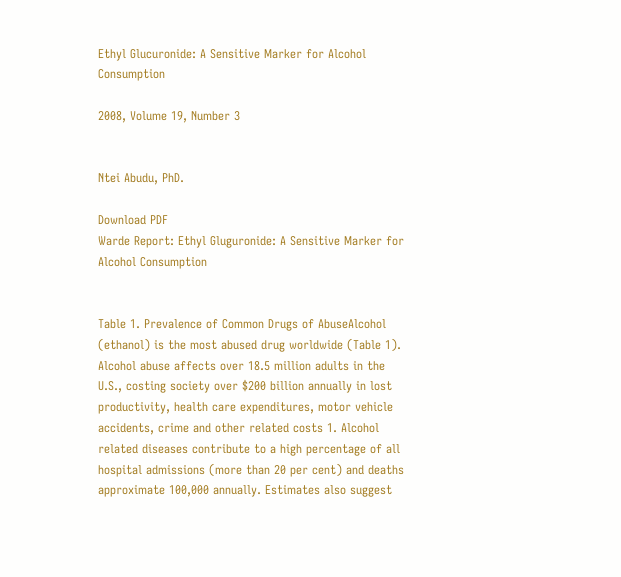Ethyl Glucuronide: A Sensitive Marker for Alcohol Consumption

2008, Volume 19, Number 3


Ntei Abudu, PhD.

Download PDF
Warde Report: Ethyl Gluguronide: A Sensitive Marker for Alcohol Consumption


Table 1. Prevalence of Common Drugs of AbuseAlcohol (ethanol) is the most abused drug worldwide (Table 1). Alcohol abuse affects over 18.5 million adults in the U.S., costing society over $200 billion annually in lost productivity, health care expenditures, motor vehicle accidents, crime and other related costs 1. Alcohol related diseases contribute to a high percentage of all hospital admissions (more than 20 per cent) and deaths approximate 100,000 annually. Estimates also suggest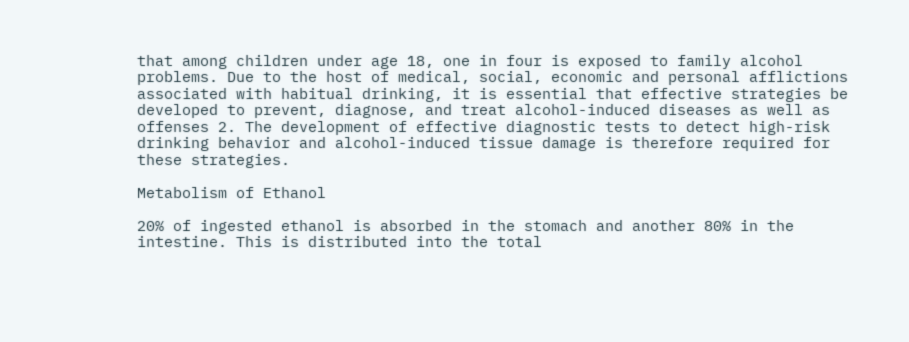that among children under age 18, one in four is exposed to family alcohol problems. Due to the host of medical, social, economic and personal afflictions associated with habitual drinking, it is essential that effective strategies be developed to prevent, diagnose, and treat alcohol-induced diseases as well as offenses 2. The development of effective diagnostic tests to detect high-risk drinking behavior and alcohol-induced tissue damage is therefore required for these strategies.

Metabolism of Ethanol

20% of ingested ethanol is absorbed in the stomach and another 80% in the intestine. This is distributed into the total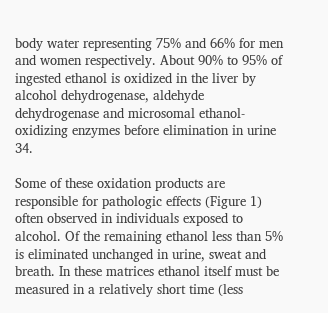body water representing 75% and 66% for men and women respectively. About 90% to 95% of ingested ethanol is oxidized in the liver by alcohol dehydrogenase, aldehyde dehydrogenase and microsomal ethanol-oxidizing enzymes before elimination in urine 34.

Some of these oxidation products are responsible for pathologic effects (Figure 1) often observed in individuals exposed to alcohol. Of the remaining ethanol less than 5% is eliminated unchanged in urine, sweat and breath. In these matrices ethanol itself must be measured in a relatively short time (less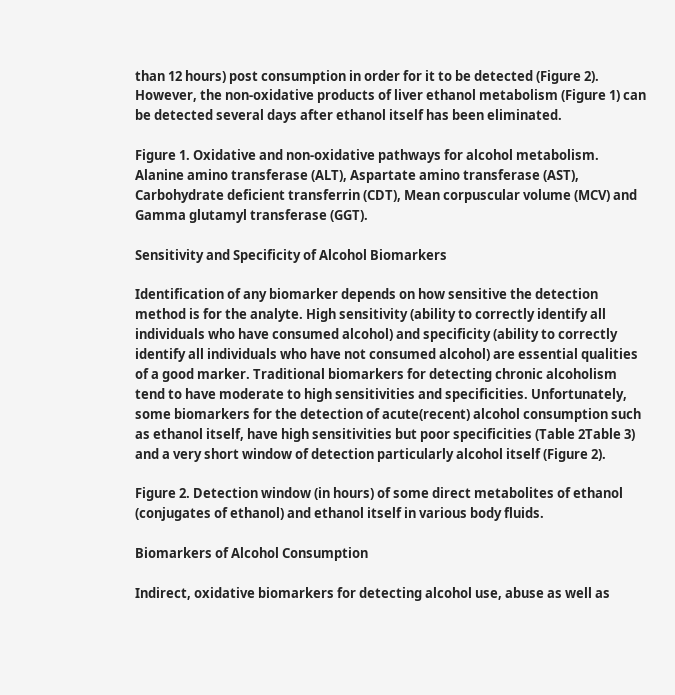than 12 hours) post consumption in order for it to be detected (Figure 2). However, the non-oxidative products of liver ethanol metabolism (Figure 1) can be detected several days after ethanol itself has been eliminated.

Figure 1. Oxidative and non-oxidative pathways for alcohol metabolism. Alanine amino transferase (ALT), Aspartate amino transferase (AST), Carbohydrate deficient transferrin (CDT), Mean corpuscular volume (MCV) and Gamma glutamyl transferase (GGT).

Sensitivity and Specificity of Alcohol Biomarkers

Identification of any biomarker depends on how sensitive the detection method is for the analyte. High sensitivity (ability to correctly identify all individuals who have consumed alcohol) and specificity (ability to correctly identify all individuals who have not consumed alcohol) are essential qualities of a good marker. Traditional biomarkers for detecting chronic alcoholism tend to have moderate to high sensitivities and specificities. Unfortunately, some biomarkers for the detection of acute(recent) alcohol consumption such as ethanol itself, have high sensitivities but poor specificities (Table 2Table 3) and a very short window of detection particularly alcohol itself (Figure 2).

Figure 2. Detection window (in hours) of some direct metabolites of ethanol (conjugates of ethanol) and ethanol itself in various body fluids.

Biomarkers of Alcohol Consumption

Indirect, oxidative biomarkers for detecting alcohol use, abuse as well as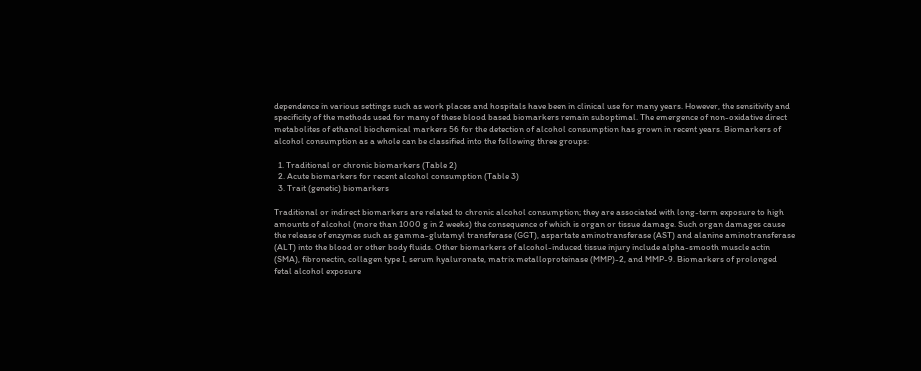dependence in various settings such as work places and hospitals have been in clinical use for many years. However, the sensitivity and specificity of the methods used for many of these blood based biomarkers remain suboptimal. The emergence of non-oxidative direct metabolites of ethanol biochemical markers 56 for the detection of alcohol consumption has grown in recent years. Biomarkers of alcohol consumption as a whole can be classified into the following three groups:

  1. Traditional or chronic biomarkers (Table 2)
  2. Acute biomarkers for recent alcohol consumption (Table 3)
  3. Trait (genetic) biomarkers

Traditional or indirect biomarkers are related to chronic alcohol consumption; they are associated with long-term exposure to high amounts of alcohol (more than 1000 g in 2 weeks) the consequence of which is organ or tissue damage. Such organ damages cause the release of enzymes such as gamma-glutamyl transferase (GGT), aspartate aminotransferase (AST) and alanine aminotransferase (ALT) into the blood or other body fluids. Other biomarkers of alcohol-induced tissue injury include alpha-smooth muscle actin (SMA), fibronectin, collagen type I, serum hyaluronate, matrix metalloproteinase (MMP)-2, and MMP-9. Biomarkers of prolonged fetal alcohol exposure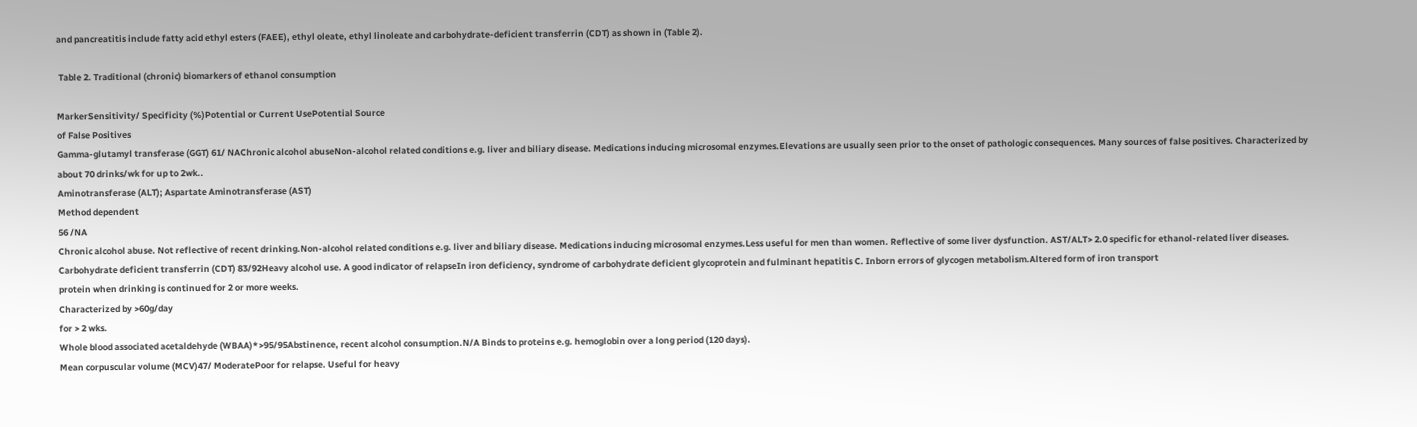and pancreatitis include fatty acid ethyl esters (FAEE), ethyl oleate, ethyl linoleate and carbohydrate-deficient transferrin (CDT) as shown in (Table 2).

 Table 2. Traditional (chronic) biomarkers of ethanol consumption

MarkerSensitivity/ Specificity (%)Potential or Current UsePotential Source
of False Positives
Gamma-glutamyl transferase (GGT) 61/ NAChronic alcohol abuseNon-alcohol related conditions e.g. liver and biliary disease. Medications inducing microsomal enzymes.Elevations are usually seen prior to the onset of pathologic consequences. Many sources of false positives. Characterized by about 70 drinks/wk for up to 2wk..
Aminotransferase (ALT); Aspartate Aminotransferase (AST)
Method dependent
56 /NA
Chronic alcohol abuse. Not reflective of recent drinking.Non-alcohol related conditions e.g. liver and biliary disease. Medications inducing microsomal enzymes.Less useful for men than women. Reflective of some liver dysfunction. AST/ALT> 2.0 specific for ethanol-related liver diseases.
Carbohydrate deficient transferrin (CDT) 83/92Heavy alcohol use. A good indicator of relapseIn iron deficiency, syndrome of carbohydrate deficient glycoprotein and fulminant hepatitis C. Inborn errors of glycogen metabolism.Altered form of iron transport
protein when drinking is continued for 2 or more weeks.
Characterized by >60g/day
for > 2 wks.
Whole blood associated acetaldehyde (WBAA)*>95/95Abstinence, recent alcohol consumption.N/A Binds to proteins e.g. hemoglobin over a long period (120 days).
Mean corpuscular volume (MCV)47/ ModeratePoor for relapse. Useful for heavy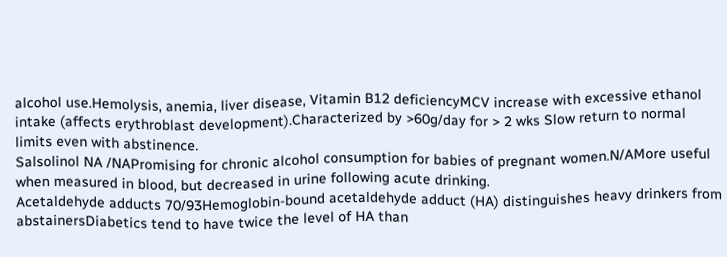alcohol use.Hemolysis, anemia, liver disease, Vitamin B12 deficiencyMCV increase with excessive ethanol intake (affects erythroblast development).Characterized by >60g/day for > 2 wks Slow return to normal limits even with abstinence.
Salsolinol NA /NAPromising for chronic alcohol consumption for babies of pregnant women.N/AMore useful when measured in blood, but decreased in urine following acute drinking.
Acetaldehyde adducts 70/93Hemoglobin-bound acetaldehyde adduct (HA) distinguishes heavy drinkers from abstainersDiabetics tend to have twice the level of HA than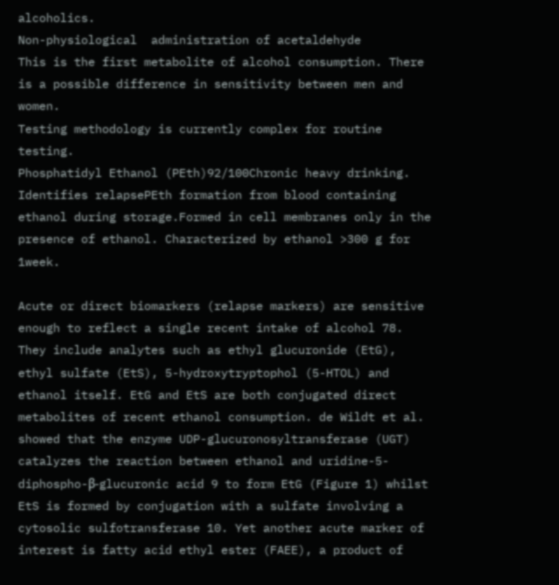alcoholics.
Non-physiological  administration of acetaldehyde
This is the first metabolite of alcohol consumption. There is a possible difference in sensitivity between men and women.
Testing methodology is currently complex for routine testing.
Phosphatidyl Ethanol (PEth)92/100Chronic heavy drinking. Identifies relapsePEth formation from blood containing ethanol during storage.Formed in cell membranes only in the presence of ethanol. Characterized by ethanol >300 g for 1week.

Acute or direct biomarkers (relapse markers) are sensitive enough to reflect a single recent intake of alcohol 78. They include analytes such as ethyl glucuronide (EtG), ethyl sulfate (EtS), 5-hydroxytryptophol (5-HTOL) and ethanol itself. EtG and EtS are both conjugated direct metabolites of recent ethanol consumption. de Wildt et al. showed that the enzyme UDP-glucuronosyltransferase (UGT) catalyzes the reaction between ethanol and uridine-5-diphospho-β-glucuronic acid 9 to form EtG (Figure 1) whilst EtS is formed by conjugation with a sulfate involving a cytosolic sulfotransferase 10. Yet another acute marker of interest is fatty acid ethyl ester (FAEE), a product of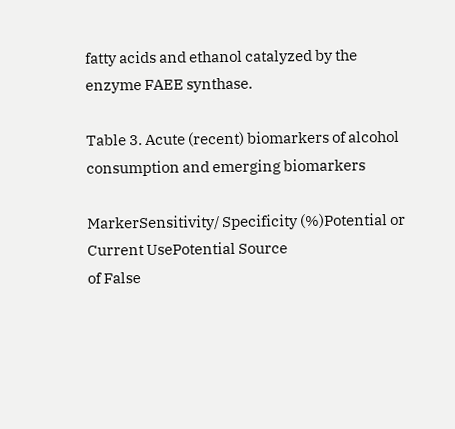fatty acids and ethanol catalyzed by the enzyme FAEE synthase.

Table 3. Acute (recent) biomarkers of alcohol consumption and emerging biomarkers

MarkerSensitivity/ Specificity (%)Potential or Current UsePotential Source
of False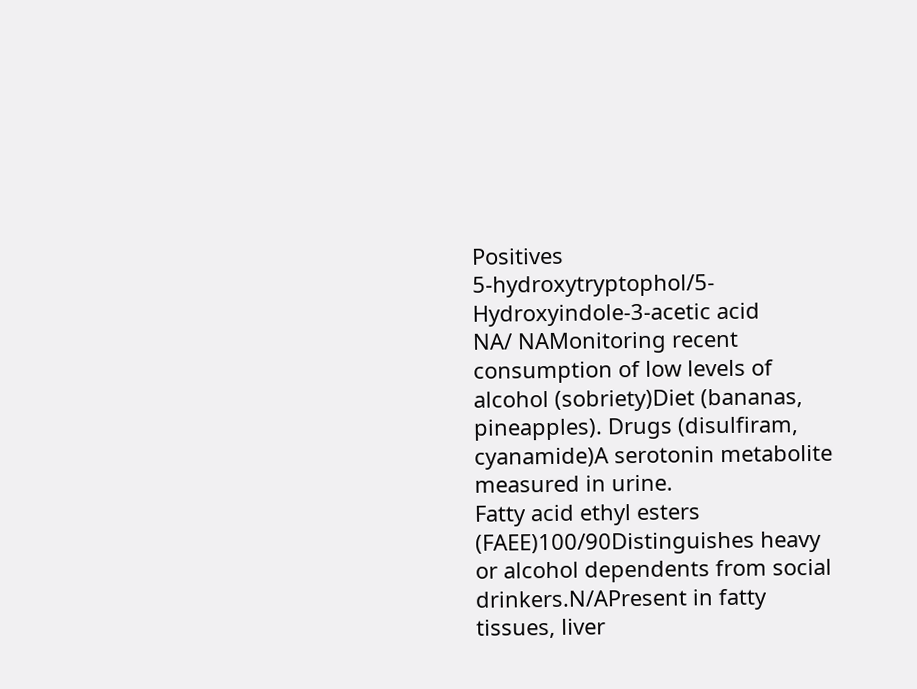Positives
5-hydroxytryptophol/5-Hydroxyindole-3-acetic acid
NA/ NAMonitoring recent consumption of low levels of alcohol (sobriety)Diet (bananas, pineapples). Drugs (disulfiram, cyanamide)A serotonin metabolite measured in urine.
Fatty acid ethyl esters (FAEE)100/90Distinguishes heavy or alcohol dependents from social drinkers.N/APresent in fatty tissues, liver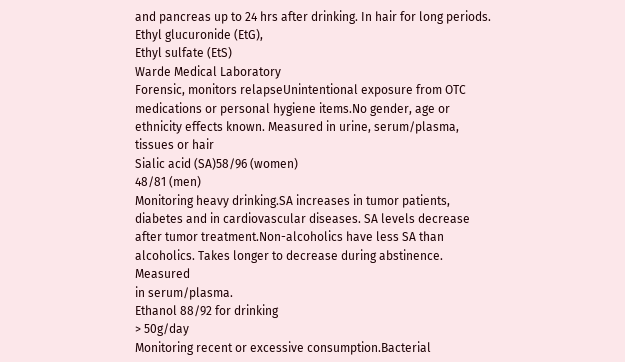and pancreas up to 24 hrs after drinking. In hair for long periods.
Ethyl glucuronide (EtG),
Ethyl sulfate (EtS)
Warde Medical Laboratory
Forensic, monitors relapseUnintentional exposure from OTC medications or personal hygiene items.No gender, age or ethnicity effects known. Measured in urine, serum/plasma, tissues or hair
Sialic acid (SA)58/96 (women)
48/81 (men)
Monitoring heavy drinking.SA increases in tumor patients, diabetes and in cardiovascular diseases. SA levels decrease after tumor treatment.Non-alcoholics have less SA than alcoholics. Takes longer to decrease during abstinence. Measured
in serum/plasma.
Ethanol 88/92 for drinking
> 50g/day
Monitoring recent or excessive consumption.Bacterial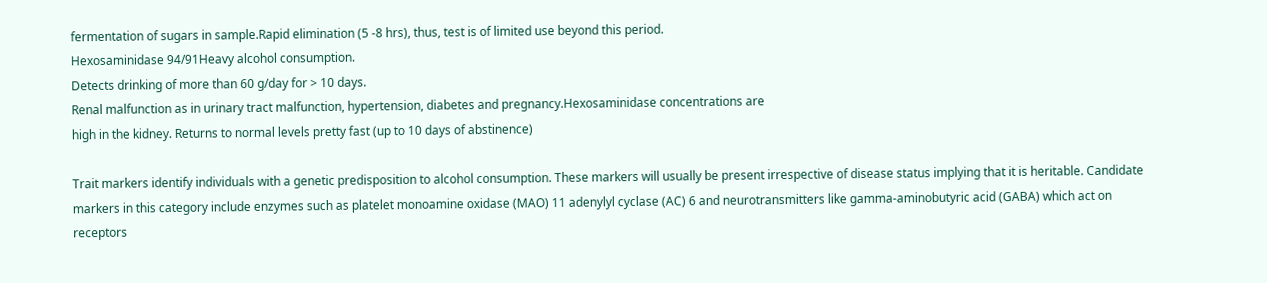fermentation of sugars in sample.Rapid elimination (5 -8 hrs), thus, test is of limited use beyond this period.
Hexosaminidase 94/91Heavy alcohol consumption.
Detects drinking of more than 60 g/day for > 10 days.
Renal malfunction as in urinary tract malfunction, hypertension, diabetes and pregnancy.Hexosaminidase concentrations are
high in the kidney. Returns to normal levels pretty fast (up to 10 days of abstinence)

Trait markers identify individuals with a genetic predisposition to alcohol consumption. These markers will usually be present irrespective of disease status implying that it is heritable. Candidate markers in this category include enzymes such as platelet monoamine oxidase (MAO) 11 adenylyl cyclase (AC) 6 and neurotransmitters like gamma-aminobutyric acid (GABA) which act on receptors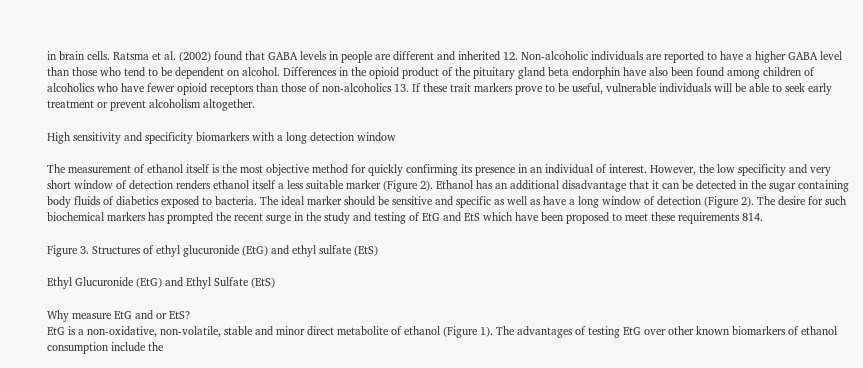in brain cells. Ratsma et al. (2002) found that GABA levels in people are different and inherited 12. Non-alcoholic individuals are reported to have a higher GABA level than those who tend to be dependent on alcohol. Differences in the opioid product of the pituitary gland beta endorphin have also been found among children of alcoholics who have fewer opioid receptors than those of non-alcoholics 13. If these trait markers prove to be useful, vulnerable individuals will be able to seek early treatment or prevent alcoholism altogether.

High sensitivity and specificity biomarkers with a long detection window

The measurement of ethanol itself is the most objective method for quickly confirming its presence in an individual of interest. However, the low specificity and very short window of detection renders ethanol itself a less suitable marker (Figure 2). Ethanol has an additional disadvantage that it can be detected in the sugar containing body fluids of diabetics exposed to bacteria. The ideal marker should be sensitive and specific as well as have a long window of detection (Figure 2). The desire for such biochemical markers has prompted the recent surge in the study and testing of EtG and EtS which have been proposed to meet these requirements 814.

Figure 3. Structures of ethyl glucuronide (EtG) and ethyl sulfate (EtS)

Ethyl Glucuronide (EtG) and Ethyl Sulfate (EtS)

Why measure EtG and or EtS?
EtG is a non-oxidative, non-volatile, stable and minor direct metabolite of ethanol (Figure 1). The advantages of testing EtG over other known biomarkers of ethanol consumption include the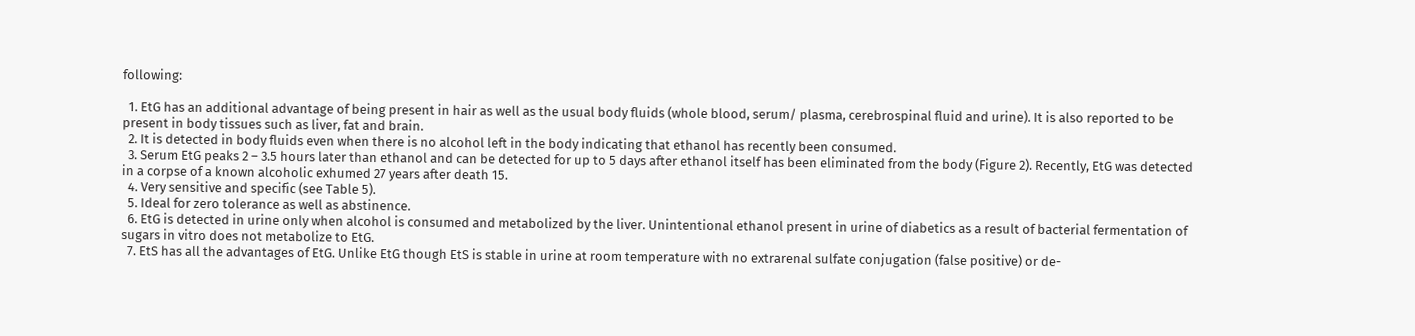following:

  1. EtG has an additional advantage of being present in hair as well as the usual body fluids (whole blood, serum/ plasma, cerebrospinal fluid and urine). It is also reported to be present in body tissues such as liver, fat and brain.
  2. It is detected in body fluids even when there is no alcohol left in the body indicating that ethanol has recently been consumed.
  3. Serum EtG peaks 2 – 3.5 hours later than ethanol and can be detected for up to 5 days after ethanol itself has been eliminated from the body (Figure 2). Recently, EtG was detected in a corpse of a known alcoholic exhumed 27 years after death 15.
  4. Very sensitive and specific (see Table 5).
  5. Ideal for zero tolerance as well as abstinence.
  6. EtG is detected in urine only when alcohol is consumed and metabolized by the liver. Unintentional ethanol present in urine of diabetics as a result of bacterial fermentation of sugars in vitro does not metabolize to EtG.
  7. EtS has all the advantages of EtG. Unlike EtG though EtS is stable in urine at room temperature with no extrarenal sulfate conjugation (false positive) or de-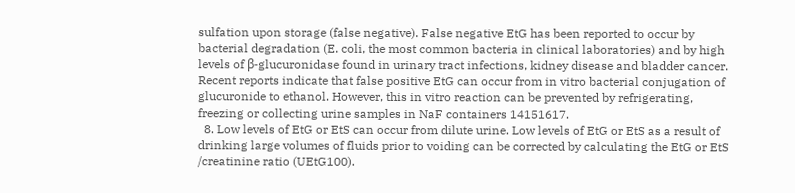sulfation upon storage (false negative). False negative EtG has been reported to occur by bacterial degradation (E. coli, the most common bacteria in clinical laboratories) and by high levels of β-glucuronidase found in urinary tract infections, kidney disease and bladder cancer. Recent reports indicate that false positive EtG can occur from in vitro bacterial conjugation of glucuronide to ethanol. However, this in vitro reaction can be prevented by refrigerating, freezing or collecting urine samples in NaF containers 14151617.
  8. Low levels of EtG or EtS can occur from dilute urine. Low levels of EtG or EtS as a result of drinking large volumes of fluids prior to voiding can be corrected by calculating the EtG or EtS /creatinine ratio (UEtG100).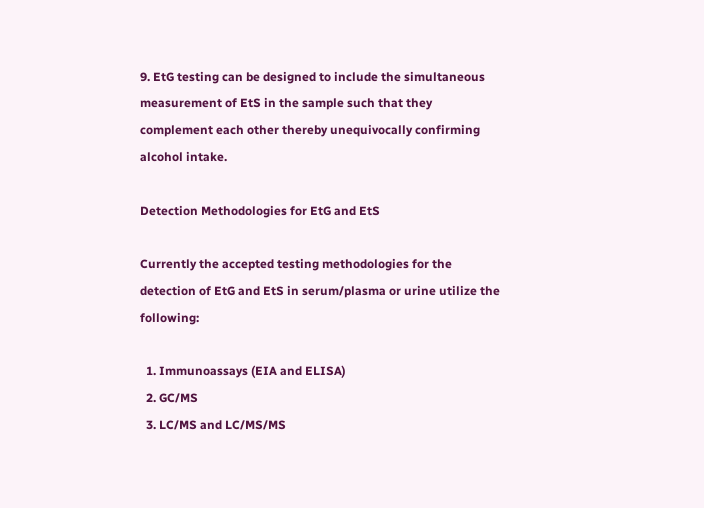9. EtG testing can be designed to include the simultaneous measurement of EtS in the sample such that they complement each other thereby unequivocally confirming alcohol intake.

Detection Methodologies for EtG and EtS

Currently the accepted testing methodologies for the detection of EtG and EtS in serum/plasma or urine utilize the following:

  1. Immunoassays (EIA and ELISA)
  2. GC/MS
  3. LC/MS and LC/MS/MS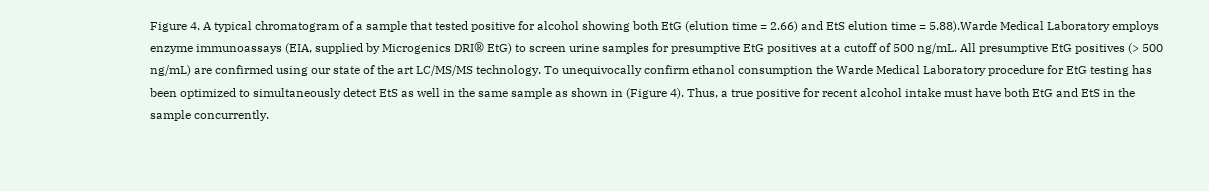Figure 4. A typical chromatogram of a sample that tested positive for alcohol showing both EtG (elution time = 2.66) and EtS elution time = 5.88).Warde Medical Laboratory employs enzyme immunoassays (EIA, supplied by Microgenics DRI® EtG) to screen urine samples for presumptive EtG positives at a cutoff of 500 ng/mL. All presumptive EtG positives (> 500 ng/mL) are confirmed using our state of the art LC/MS/MS technology. To unequivocally confirm ethanol consumption the Warde Medical Laboratory procedure for EtG testing has been optimized to simultaneously detect EtS as well in the same sample as shown in (Figure 4). Thus, a true positive for recent alcohol intake must have both EtG and EtS in the sample concurrently.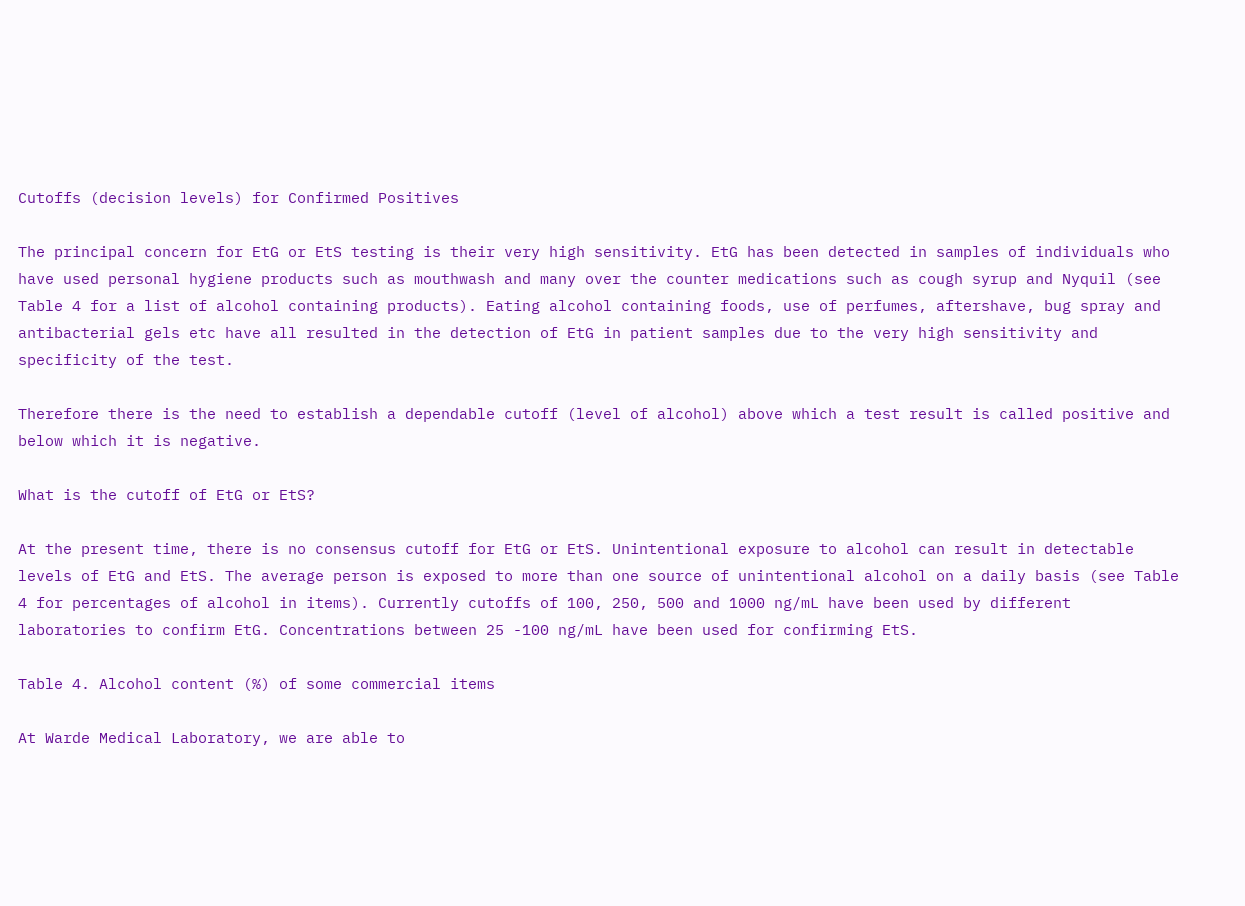Cutoffs (decision levels) for Confirmed Positives

The principal concern for EtG or EtS testing is their very high sensitivity. EtG has been detected in samples of individuals who have used personal hygiene products such as mouthwash and many over the counter medications such as cough syrup and Nyquil (see Table 4 for a list of alcohol containing products). Eating alcohol containing foods, use of perfumes, aftershave, bug spray and antibacterial gels etc have all resulted in the detection of EtG in patient samples due to the very high sensitivity and specificity of the test.

Therefore there is the need to establish a dependable cutoff (level of alcohol) above which a test result is called positive and below which it is negative.

What is the cutoff of EtG or EtS?

At the present time, there is no consensus cutoff for EtG or EtS. Unintentional exposure to alcohol can result in detectable levels of EtG and EtS. The average person is exposed to more than one source of unintentional alcohol on a daily basis (see Table 4 for percentages of alcohol in items). Currently cutoffs of 100, 250, 500 and 1000 ng/mL have been used by different laboratories to confirm EtG. Concentrations between 25 -100 ng/mL have been used for confirming EtS.

Table 4. Alcohol content (%) of some commercial items

At Warde Medical Laboratory, we are able to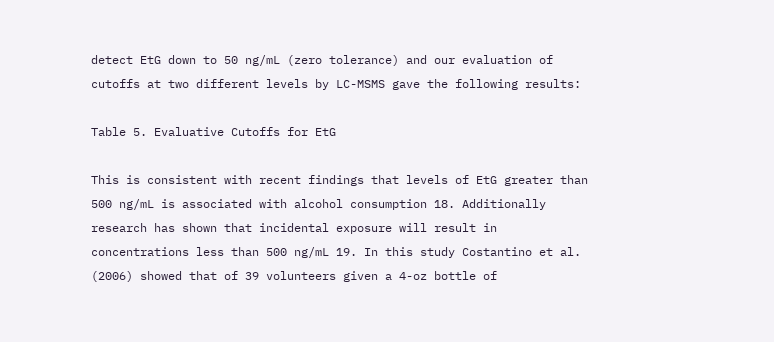detect EtG down to 50 ng/mL (zero tolerance) and our evaluation of cutoffs at two different levels by LC-MSMS gave the following results:

Table 5. Evaluative Cutoffs for EtG

This is consistent with recent findings that levels of EtG greater than 500 ng/mL is associated with alcohol consumption 18. Additionally research has shown that incidental exposure will result in concentrations less than 500 ng/mL 19. In this study Costantino et al. (2006) showed that of 39 volunteers given a 4-oz bottle of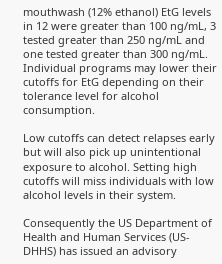mouthwash (12% ethanol) EtG levels in 12 were greater than 100 ng/mL, 3 tested greater than 250 ng/mL and one tested greater than 300 ng/mL. Individual programs may lower their cutoffs for EtG depending on their tolerance level for alcohol consumption.

Low cutoffs can detect relapses early but will also pick up unintentional exposure to alcohol. Setting high cutoffs will miss individuals with low alcohol levels in their system.

Consequently the US Department of Health and Human Services (US-DHHS) has issued an advisory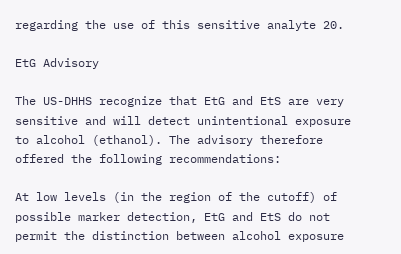regarding the use of this sensitive analyte 20.

EtG Advisory

The US-DHHS recognize that EtG and EtS are very sensitive and will detect unintentional exposure to alcohol (ethanol). The advisory therefore offered the following recommendations:

At low levels (in the region of the cutoff) of possible marker detection, EtG and EtS do not permit the distinction between alcohol exposure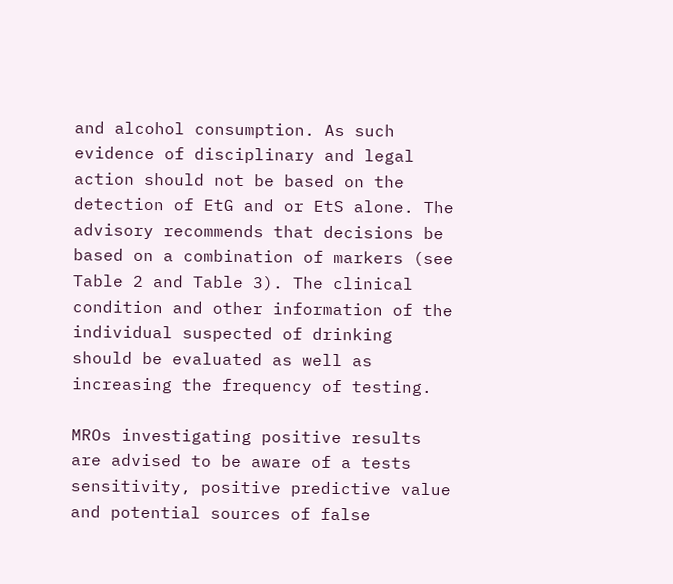and alcohol consumption. As such evidence of disciplinary and legal action should not be based on the detection of EtG and or EtS alone. The advisory recommends that decisions be based on a combination of markers (see Table 2 and Table 3). The clinical condition and other information of the individual suspected of drinking should be evaluated as well as increasing the frequency of testing.

MROs investigating positive results are advised to be aware of a tests sensitivity, positive predictive value and potential sources of false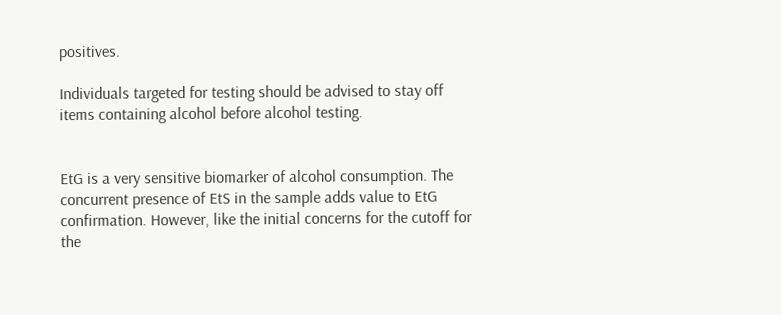positives.

Individuals targeted for testing should be advised to stay off items containing alcohol before alcohol testing.


EtG is a very sensitive biomarker of alcohol consumption. The concurrent presence of EtS in the sample adds value to EtG confirmation. However, like the initial concerns for the cutoff for the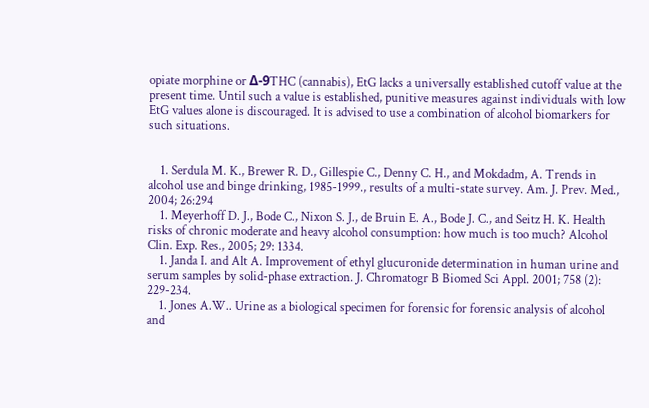opiate morphine or Δ-9THC (cannabis), EtG lacks a universally established cutoff value at the present time. Until such a value is established, punitive measures against individuals with low EtG values alone is discouraged. It is advised to use a combination of alcohol biomarkers for such situations.


    1. Serdula M. K., Brewer R. D., Gillespie C., Denny C. H., and Mokdadm, A. Trends in alcohol use and binge drinking, 1985-1999., results of a multi-state survey. Am. J. Prev. Med., 2004; 26:294
    1. Meyerhoff D. J., Bode C., Nixon S. J., de Bruin E. A., Bode J. C., and Seitz H. K. Health risks of chronic moderate and heavy alcohol consumption: how much is too much? Alcohol Clin. Exp. Res., 2005; 29: 1334.
    1. Janda I. and Alt A. Improvement of ethyl glucuronide determination in human urine and serum samples by solid-phase extraction. J. Chromatogr B Biomed Sci Appl. 2001; 758 (2): 229-234.
    1. Jones A.W.. Urine as a biological specimen for forensic for forensic analysis of alcohol and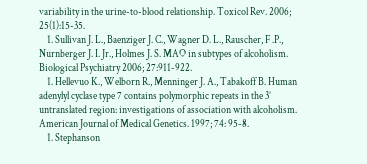variability in the urine-to-blood relationship. Toxicol Rev. 2006; 25(1):15-35.
    1. Sullivan J. L., Baenziger J. C., Wagner D. L., Rauscher, F .P., Nurnberger J. I. Jr., Holmes J. S. MAO in subtypes of alcoholism. Biological Psychiatry 2006; 27:911-922.
    1. Hellevuo K., Welborn R., Menninger J. A., Tabakoff B. Human adenylyl cyclase type 7 contains polymorphic repeats in the 3’ untranslated region: investigations of association with alcoholism. American Journal of Medical Genetics. 1997; 74: 95-8.
    1. Stephanson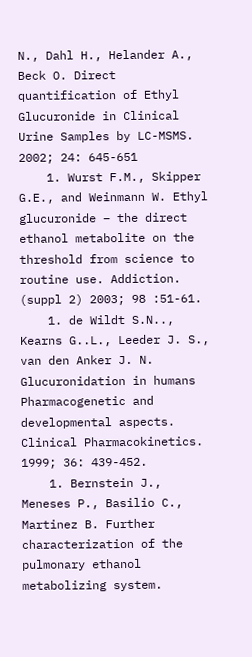N., Dahl H., Helander A., Beck O. Direct quantification of Ethyl Glucuronide in Clinical Urine Samples by LC-MSMS. 2002; 24: 645-651
    1. Wurst F.M., Skipper G.E., and Weinmann W. Ethyl glucuronide – the direct ethanol metabolite on the threshold from science to routine use. Addiction. (suppl 2) 2003; 98 :51-61.
    1. de Wildt S.N.., Kearns G..L., Leeder J. S., van den Anker J. N. Glucuronidation in humans Pharmacogenetic and developmental aspects. Clinical Pharmacokinetics. 1999; 36: 439-452.
    1. Bernstein J., Meneses P., Basilio C., Martinez B. Further characterization of the pulmonary ethanol metabolizing system.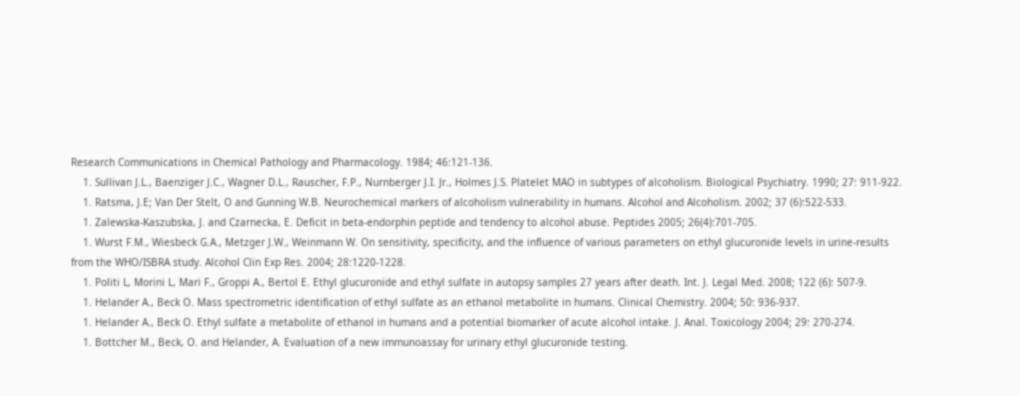Research Communications in Chemical Pathology and Pharmacology. 1984; 46:121-136.
    1. Sullivan J.L., Baenziger J.C., Wagner D.L., Rauscher, F.P., Nurnberger J.I. Jr., Holmes J.S. Platelet MAO in subtypes of alcoholism. Biological Psychiatry. 1990; 27: 911-922.
    1. Ratsma, J.E; Van Der Stelt, O and Gunning W.B. Neurochemical markers of alcoholism vulnerability in humans. Alcohol and Alcoholism. 2002; 37 (6):522-533.
    1. Zalewska-Kaszubska, J. and Czarnecka, E. Deficit in beta-endorphin peptide and tendency to alcohol abuse. Peptides 2005; 26(4):701-705.
    1. Wurst F.M., Wiesbeck G.A., Metzger J.W., Weinmann W. On sensitivity, specificity, and the influence of various parameters on ethyl glucuronide levels in urine-results from the WHO/ISBRA study. Alcohol Clin Exp Res. 2004; 28:1220-1228.
    1. Politi L, Morini L, Mari F., Groppi A., Bertol E. Ethyl glucuronide and ethyl sulfate in autopsy samples 27 years after death. Int. J. Legal Med. 2008; 122 (6): 507-9.
    1. Helander A., Beck O. Mass spectrometric identification of ethyl sulfate as an ethanol metabolite in humans. Clinical Chemistry. 2004; 50: 936-937.
    1. Helander A., Beck O. Ethyl sulfate a metabolite of ethanol in humans and a potential biomarker of acute alcohol intake. J. Anal. Toxicology 2004; 29: 270-274.
    1. Bottcher M., Beck, O. and Helander, A. Evaluation of a new immunoassay for urinary ethyl glucuronide testing.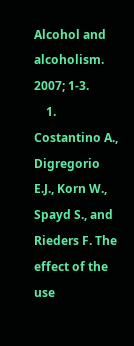Alcohol and alcoholism. 2007; 1-3.
    1. Costantino A., Digregorio E.J., Korn W., Spayd S., and Rieders F. The effect of the use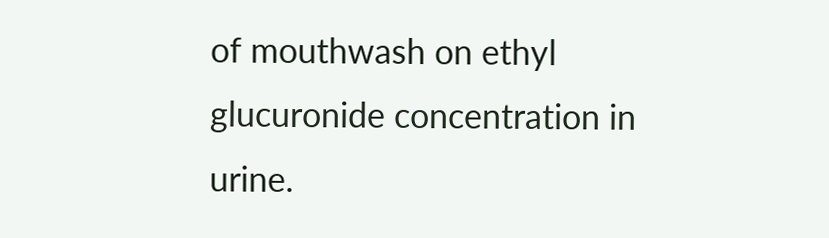of mouthwash on ethyl glucuronide concentration in urine.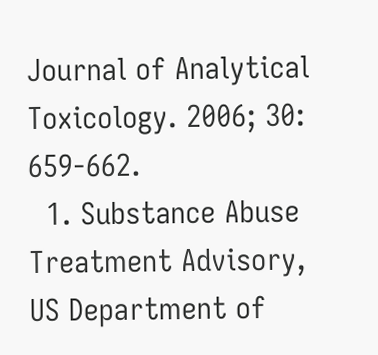Journal of Analytical Toxicology. 2006; 30: 659-662.
  1. Substance Abuse Treatment Advisory, US Department of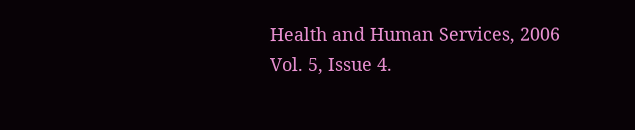Health and Human Services, 2006 Vol. 5, Issue 4.